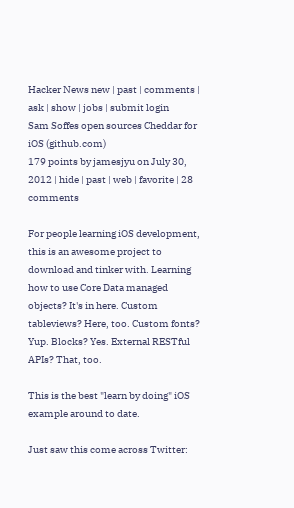Hacker News new | past | comments | ask | show | jobs | submit login
Sam Soffes open sources Cheddar for iOS (github.com)
179 points by jamesjyu on July 30, 2012 | hide | past | web | favorite | 28 comments

For people learning iOS development, this is an awesome project to download and tinker with. Learning how to use Core Data managed objects? It's in here. Custom tableviews? Here, too. Custom fonts? Yup. Blocks? Yes. External RESTful APIs? That, too.

This is the best "learn by doing" iOS example around to date.

Just saw this come across Twitter: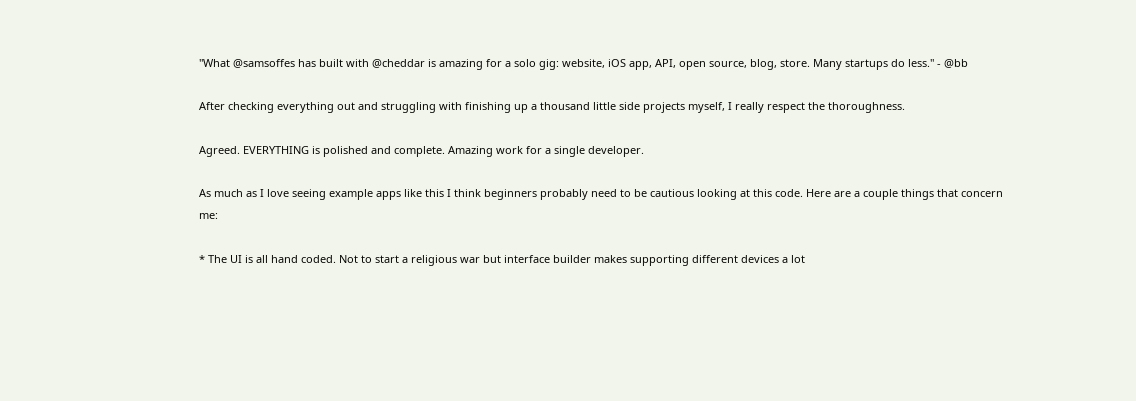"What @samsoffes has built with @cheddar is amazing for a solo gig: website, iOS app, API, open source, blog, store. Many startups do less." - @bb

After checking everything out and struggling with finishing up a thousand little side projects myself, I really respect the thoroughness.

Agreed. EVERYTHING is polished and complete. Amazing work for a single developer.

As much as I love seeing example apps like this I think beginners probably need to be cautious looking at this code. Here are a couple things that concern me:

* The UI is all hand coded. Not to start a religious war but interface builder makes supporting different devices a lot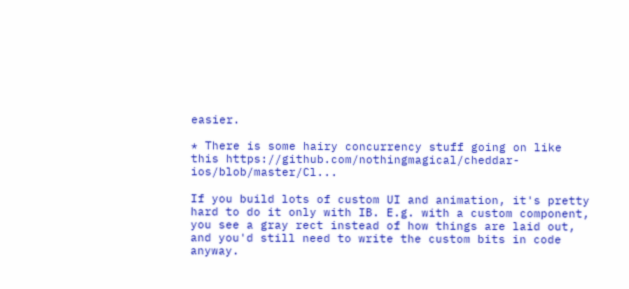easier.

* There is some hairy concurrency stuff going on like this https://github.com/nothingmagical/cheddar-ios/blob/master/Cl...

If you build lots of custom UI and animation, it's pretty hard to do it only with IB. E.g. with a custom component, you see a gray rect instead of how things are laid out, and you'd still need to write the custom bits in code anyway.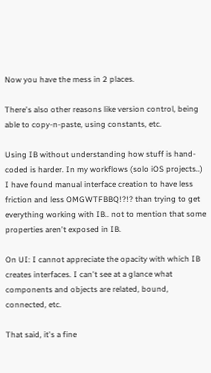Now you have the mess in 2 places.

There's also other reasons like version control, being able to copy-n-paste, using constants, etc.

Using IB without understanding how stuff is hand-coded is harder. In my workflows (solo iOS projects..) I have found manual interface creation to have less friction and less OMGWTFBBQ!?!? than trying to get everything working with IB.. not to mention that some properties aren't exposed in IB.

On UI: I cannot appreciate the opacity with which IB creates interfaces. I can't see at a glance what components and objects are related, bound, connected, etc.

That said, it's a fine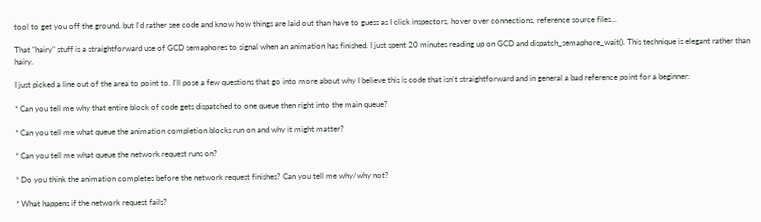tool to get you off the ground, but I'd rather see code and know how things are laid out than have to guess as I click inspectors, hover over connections, reference source files...

That "hairy" stuff is a straightforward use of GCD semaphores to signal when an animation has finished. I just spent 20 minutes reading up on GCD and dispatch_semaphore_wait(). This technique is elegant rather than hairy.

I just picked a line out of the area to point to. I'll pose a few questions that go into more about why I believe this is code that isn't straightforward and in general a bad reference point for a beginner:

* Can you tell me why that entire block of code gets dispatched to one queue then right into the main queue?

* Can you tell me what queue the animation completion blocks run on and why it might matter?

* Can you tell me what queue the network request runs on?

* Do you think the animation completes before the network request finishes? Can you tell me why/why not?

* What happens if the network request fails?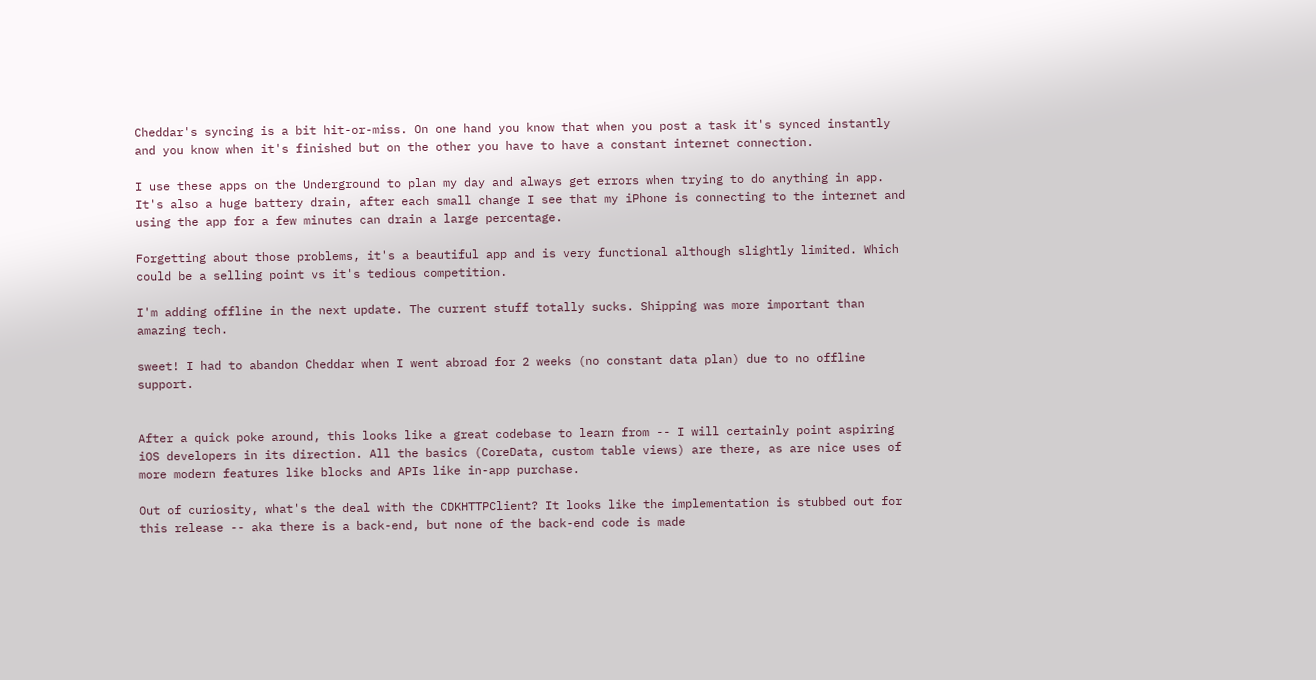Cheddar's syncing is a bit hit-or-miss. On one hand you know that when you post a task it's synced instantly and you know when it's finished but on the other you have to have a constant internet connection.

I use these apps on the Underground to plan my day and always get errors when trying to do anything in app. It's also a huge battery drain, after each small change I see that my iPhone is connecting to the internet and using the app for a few minutes can drain a large percentage.

Forgetting about those problems, it's a beautiful app and is very functional although slightly limited. Which could be a selling point vs it's tedious competition.

I'm adding offline in the next update. The current stuff totally sucks. Shipping was more important than amazing tech.

sweet! I had to abandon Cheddar when I went abroad for 2 weeks (no constant data plan) due to no offline support.


After a quick poke around, this looks like a great codebase to learn from -- I will certainly point aspiring iOS developers in its direction. All the basics (CoreData, custom table views) are there, as are nice uses of more modern features like blocks and APIs like in-app purchase.

Out of curiosity, what's the deal with the CDKHTTPClient? It looks like the implementation is stubbed out for this release -- aka there is a back-end, but none of the back-end code is made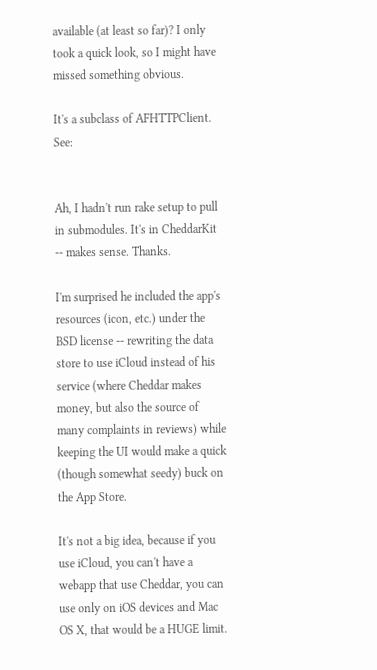available (at least so far)? I only took a quick look, so I might have missed something obvious.

It's a subclass of AFHTTPClient. See:


Ah, I hadn't run rake setup to pull in submodules. It's in CheddarKit -- makes sense. Thanks.

I'm surprised he included the app's resources (icon, etc.) under the BSD license -- rewriting the data store to use iCloud instead of his service (where Cheddar makes money, but also the source of many complaints in reviews) while keeping the UI would make a quick (though somewhat seedy) buck on the App Store.

It's not a big idea, because if you use iCloud, you can't have a webapp that use Cheddar, you can use only on iOS devices and Mac OS X, that would be a HUGE limit.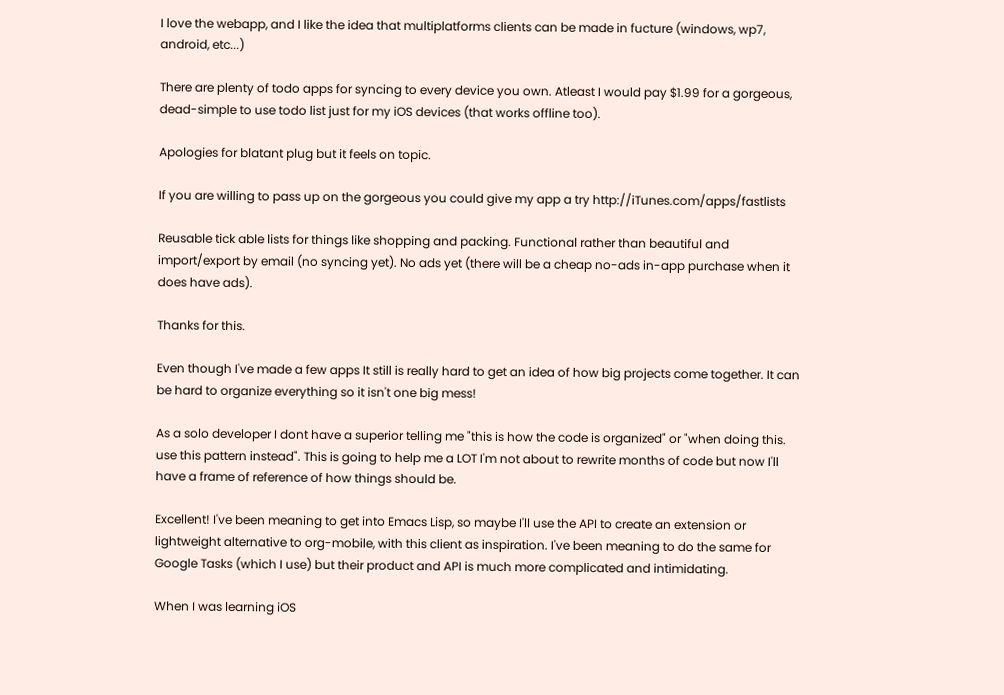I love the webapp, and I like the idea that multiplatforms clients can be made in fucture (windows, wp7, android, etc...)

There are plenty of todo apps for syncing to every device you own. Atleast I would pay $1.99 for a gorgeous, dead-simple to use todo list just for my iOS devices (that works offline too).

Apologies for blatant plug but it feels on topic.

If you are willing to pass up on the gorgeous you could give my app a try http://iTunes.com/apps/fastlists

Reusable tick able lists for things like shopping and packing. Functional rather than beautiful and import/export by email (no syncing yet). No ads yet (there will be a cheap no-ads in-app purchase when it does have ads).

Thanks for this.

Even though I've made a few apps It still is really hard to get an idea of how big projects come together. It can be hard to organize everything so it isn't one big mess!

As a solo developer I dont have a superior telling me "this is how the code is organized" or "when doing this. use this pattern instead". This is going to help me a LOT I'm not about to rewrite months of code but now I'll have a frame of reference of how things should be.

Excellent! I've been meaning to get into Emacs Lisp, so maybe I'll use the API to create an extension or lightweight alternative to org-mobile, with this client as inspiration. I've been meaning to do the same for Google Tasks (which I use) but their product and API is much more complicated and intimidating.

When I was learning iOS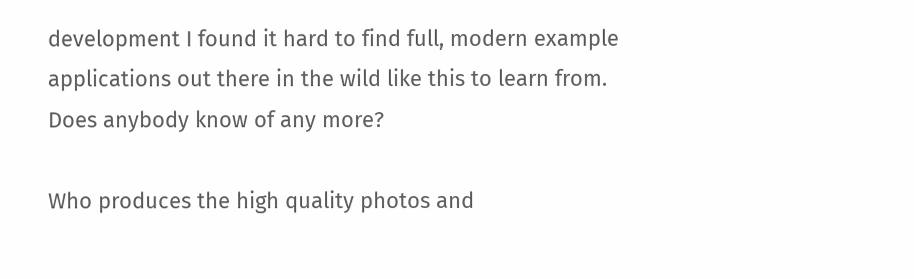development I found it hard to find full, modern example applications out there in the wild like this to learn from. Does anybody know of any more?

Who produces the high quality photos and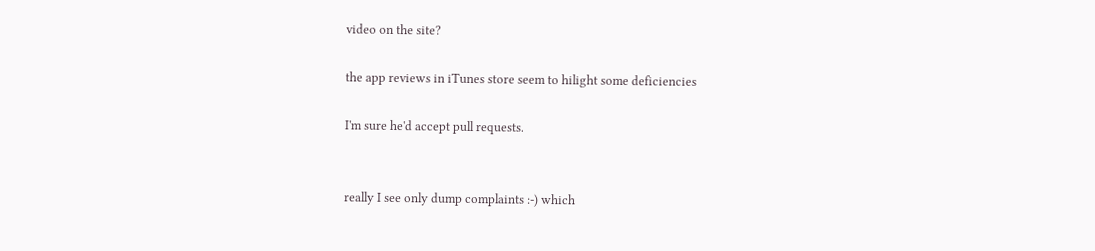video on the site?

the app reviews in iTunes store seem to hilight some deficiencies

I'm sure he'd accept pull requests.


really I see only dump complaints :-) which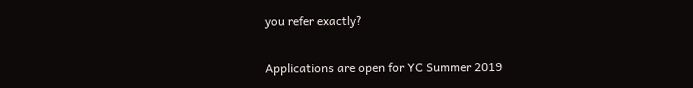you refer exactly?

Applications are open for YC Summer 2019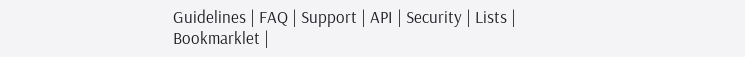Guidelines | FAQ | Support | API | Security | Lists | Bookmarklet |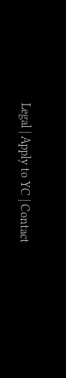Legal | Apply to YC | Contact